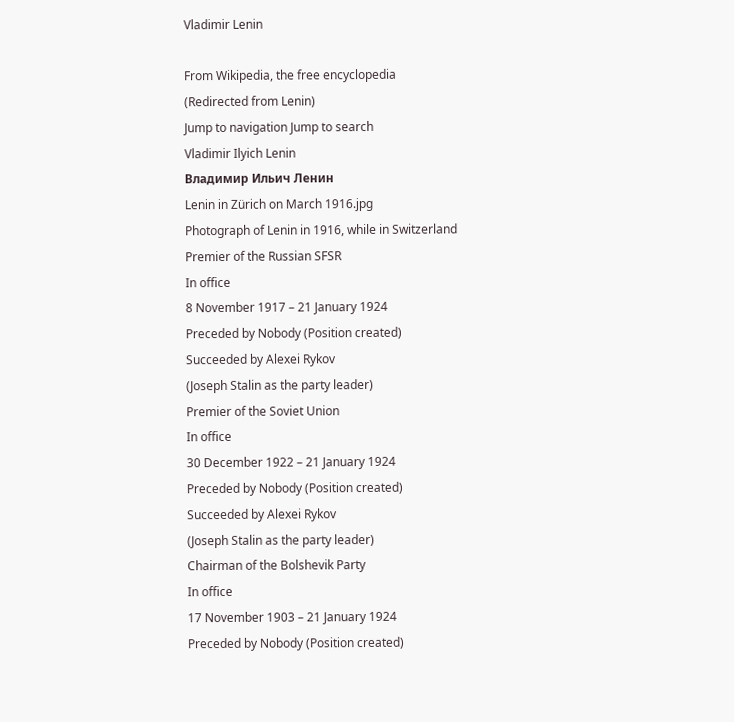Vladimir Lenin

From Wikipedia, the free encyclopedia
(Redirected from Lenin)
Jump to navigation Jump to search
Vladimir Ilyich Lenin
Владимир Ильич Ленин
Lenin in Zürich on March 1916.jpg
Photograph of Lenin in 1916, while in Switzerland
Premier of the Russian SFSR
In office
8 November 1917 – 21 January 1924
Preceded by Nobody (Position created)
Succeeded by Alexei Rykov
(Joseph Stalin as the party leader)
Premier of the Soviet Union
In office
30 December 1922 – 21 January 1924
Preceded by Nobody (Position created)
Succeeded by Alexei Rykov
(Joseph Stalin as the party leader)
Chairman of the Bolshevik Party
In office
17 November 1903 – 21 January 1924
Preceded by Nobody (Position created)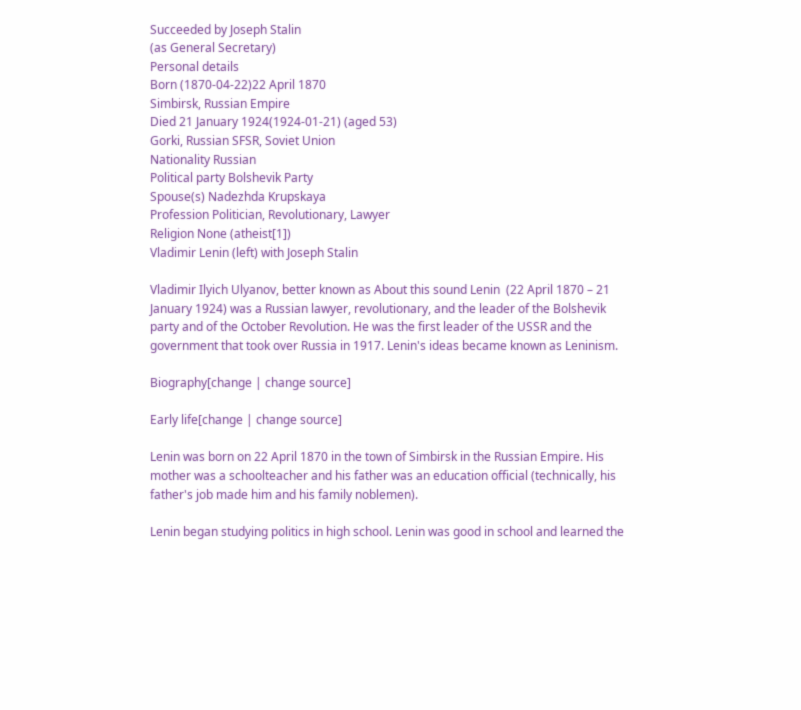Succeeded by Joseph Stalin
(as General Secretary)
Personal details
Born (1870-04-22)22 April 1870
Simbirsk, Russian Empire
Died 21 January 1924(1924-01-21) (aged 53)
Gorki, Russian SFSR, Soviet Union
Nationality Russian
Political party Bolshevik Party
Spouse(s) Nadezhda Krupskaya
Profession Politician, Revolutionary, Lawyer
Religion None (atheist[1])
Vladimir Lenin (left) with Joseph Stalin

Vladimir Ilyich Ulyanov, better known as About this sound Lenin  (22 April 1870 – 21 January 1924) was a Russian lawyer, revolutionary, and the leader of the Bolshevik party and of the October Revolution. He was the first leader of the USSR and the government that took over Russia in 1917. Lenin's ideas became known as Leninism.

Biography[change | change source]

Early life[change | change source]

Lenin was born on 22 April 1870 in the town of Simbirsk in the Russian Empire. His mother was a schoolteacher and his father was an education official (technically, his father's job made him and his family noblemen).

Lenin began studying politics in high school. Lenin was good in school and learned the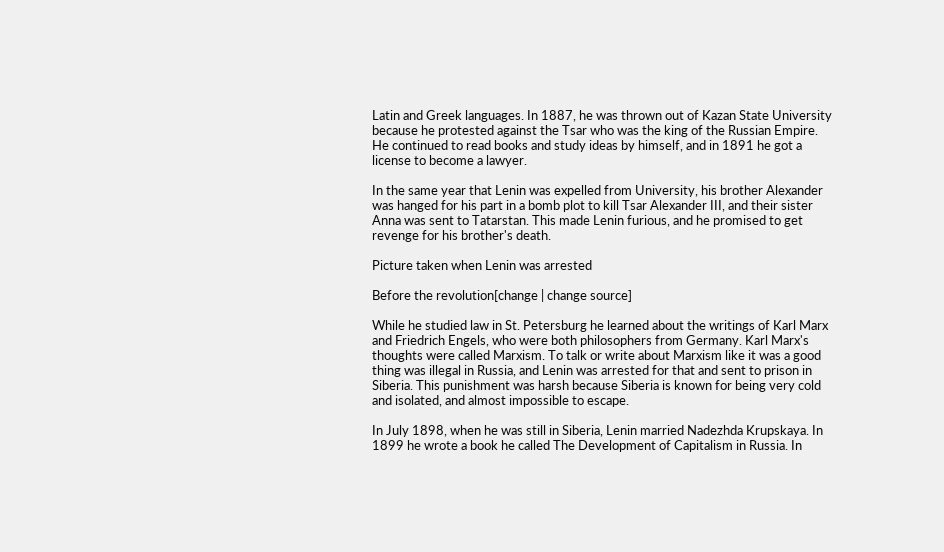Latin and Greek languages. In 1887, he was thrown out of Kazan State University because he protested against the Tsar who was the king of the Russian Empire. He continued to read books and study ideas by himself, and in 1891 he got a license to become a lawyer.

In the same year that Lenin was expelled from University, his brother Alexander was hanged for his part in a bomb plot to kill Tsar Alexander III, and their sister Anna was sent to Tatarstan. This made Lenin furious, and he promised to get revenge for his brother's death.

Picture taken when Lenin was arrested

Before the revolution[change | change source]

While he studied law in St. Petersburg he learned about the writings of Karl Marx and Friedrich Engels, who were both philosophers from Germany. Karl Marx's thoughts were called Marxism. To talk or write about Marxism like it was a good thing was illegal in Russia, and Lenin was arrested for that and sent to prison in Siberia. This punishment was harsh because Siberia is known for being very cold and isolated, and almost impossible to escape.

In July 1898, when he was still in Siberia, Lenin married Nadezhda Krupskaya. In 1899 he wrote a book he called The Development of Capitalism in Russia. In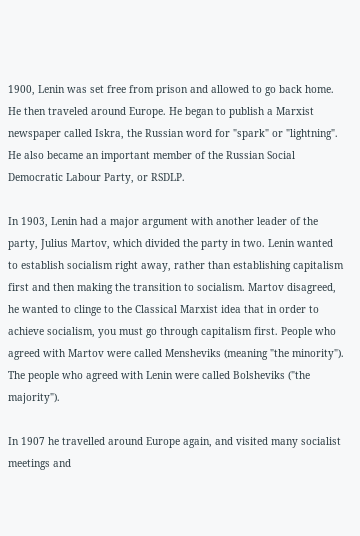1900, Lenin was set free from prison and allowed to go back home. He then traveled around Europe. He began to publish a Marxist newspaper called Iskra, the Russian word for "spark" or "lightning". He also became an important member of the Russian Social Democratic Labour Party, or RSDLP.

In 1903, Lenin had a major argument with another leader of the party, Julius Martov, which divided the party in two. Lenin wanted to establish socialism right away, rather than establishing capitalism first and then making the transition to socialism. Martov disagreed, he wanted to clinge to the Classical Marxist idea that in order to achieve socialism, you must go through capitalism first. People who agreed with Martov were called Mensheviks (meaning "the minority"). The people who agreed with Lenin were called Bolsheviks ("the majority").

In 1907 he travelled around Europe again, and visited many socialist meetings and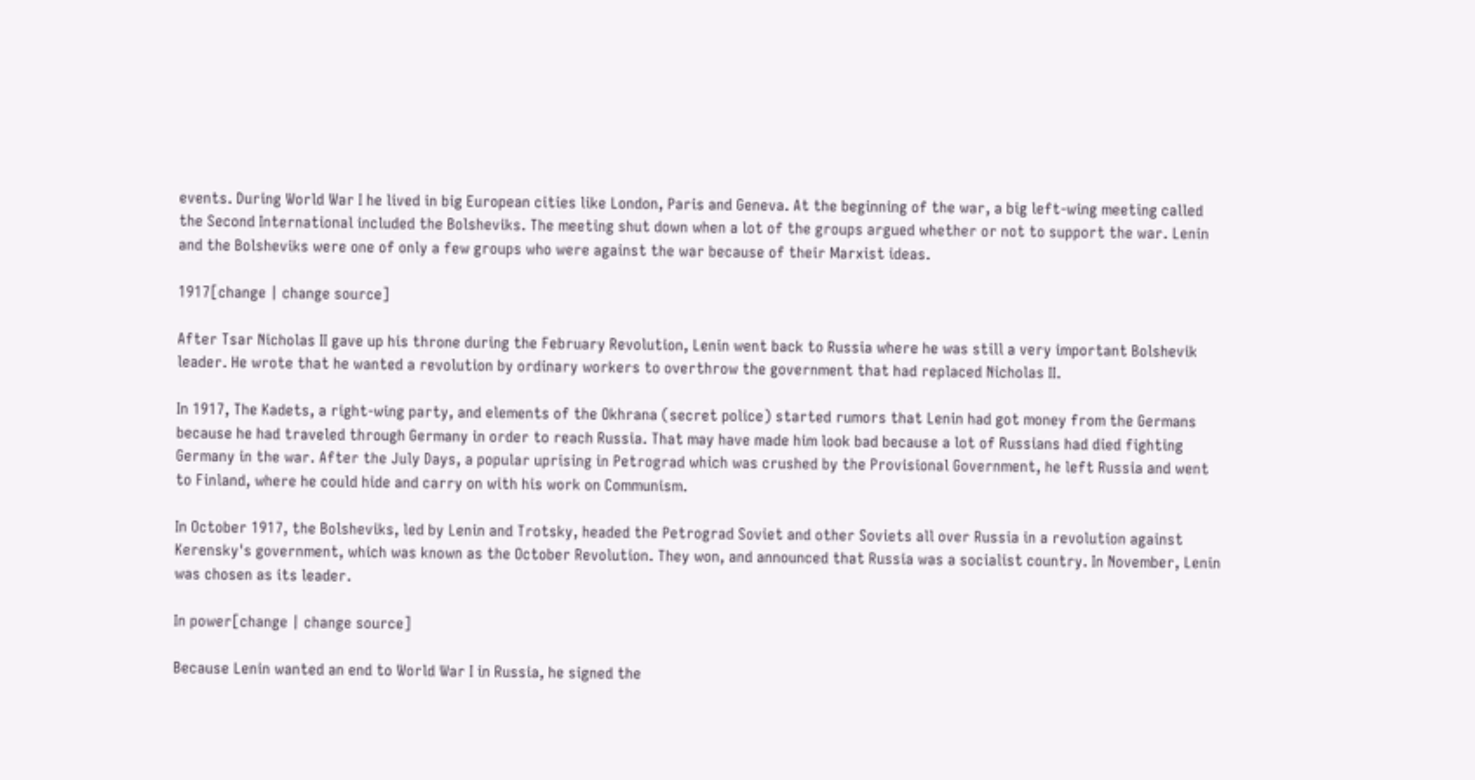events. During World War I he lived in big European cities like London, Paris and Geneva. At the beginning of the war, a big left-wing meeting called the Second International included the Bolsheviks. The meeting shut down when a lot of the groups argued whether or not to support the war. Lenin and the Bolsheviks were one of only a few groups who were against the war because of their Marxist ideas.

1917[change | change source]

After Tsar Nicholas II gave up his throne during the February Revolution, Lenin went back to Russia where he was still a very important Bolshevik leader. He wrote that he wanted a revolution by ordinary workers to overthrow the government that had replaced Nicholas II.

In 1917, The Kadets, a right-wing party, and elements of the Okhrana (secret police) started rumors that Lenin had got money from the Germans because he had traveled through Germany in order to reach Russia. That may have made him look bad because a lot of Russians had died fighting Germany in the war. After the July Days, a popular uprising in Petrograd which was crushed by the Provisional Government, he left Russia and went to Finland, where he could hide and carry on with his work on Communism.

In October 1917, the Bolsheviks, led by Lenin and Trotsky, headed the Petrograd Soviet and other Soviets all over Russia in a revolution against Kerensky's government, which was known as the October Revolution. They won, and announced that Russia was a socialist country. In November, Lenin was chosen as its leader.

In power[change | change source]

Because Lenin wanted an end to World War I in Russia, he signed the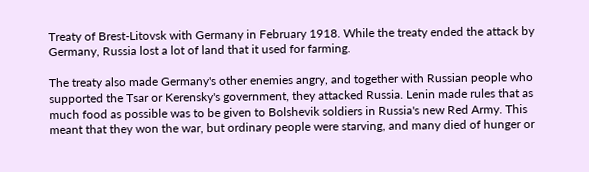Treaty of Brest-Litovsk with Germany in February 1918. While the treaty ended the attack by Germany, Russia lost a lot of land that it used for farming.

The treaty also made Germany's other enemies angry, and together with Russian people who supported the Tsar or Kerensky's government, they attacked Russia. Lenin made rules that as much food as possible was to be given to Bolshevik soldiers in Russia's new Red Army. This meant that they won the war, but ordinary people were starving, and many died of hunger or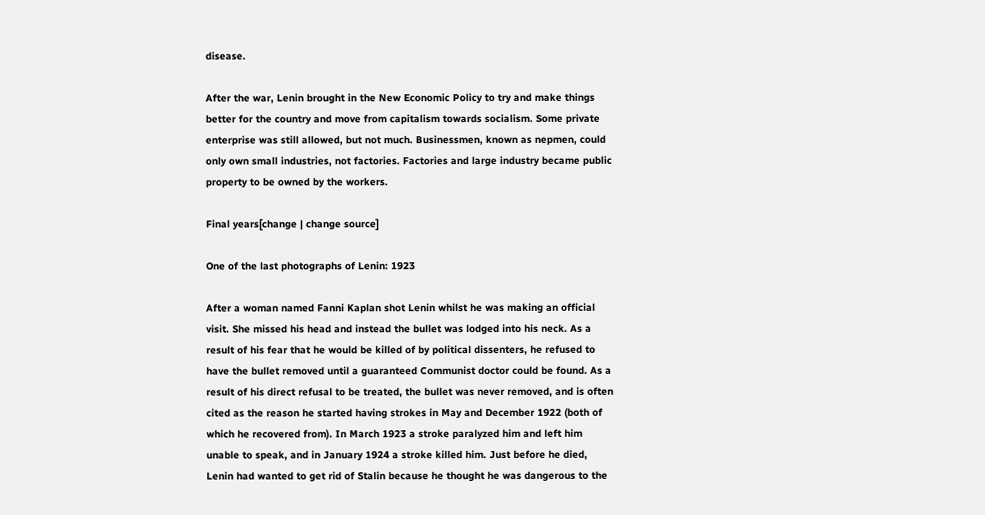disease.

After the war, Lenin brought in the New Economic Policy to try and make things better for the country and move from capitalism towards socialism. Some private enterprise was still allowed, but not much. Businessmen, known as nepmen, could only own small industries, not factories. Factories and large industry became public property to be owned by the workers.

Final years[change | change source]

One of the last photographs of Lenin: 1923

After a woman named Fanni Kaplan shot Lenin whilst he was making an official visit. She missed his head and instead the bullet was lodged into his neck. As a result of his fear that he would be killed of by political dissenters, he refused to have the bullet removed until a guaranteed Communist doctor could be found. As a result of his direct refusal to be treated, the bullet was never removed, and is often cited as the reason he started having strokes in May and December 1922 (both of which he recovered from). In March 1923 a stroke paralyzed him and left him unable to speak, and in January 1924 a stroke killed him. Just before he died, Lenin had wanted to get rid of Stalin because he thought he was dangerous to the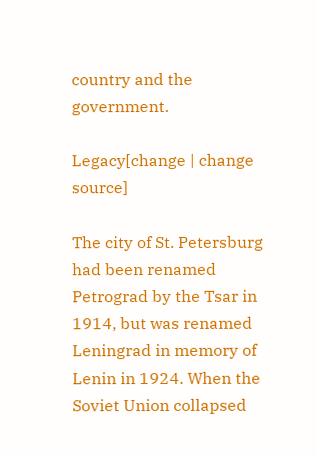country and the government.

Legacy[change | change source]

The city of St. Petersburg had been renamed Petrograd by the Tsar in 1914, but was renamed Leningrad in memory of Lenin in 1924. When the Soviet Union collapsed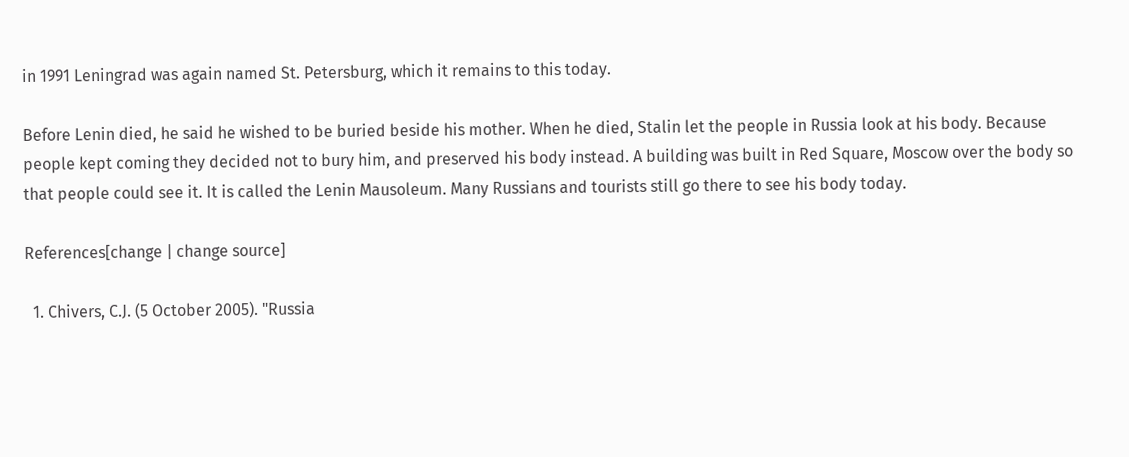in 1991 Leningrad was again named St. Petersburg, which it remains to this today.

Before Lenin died, he said he wished to be buried beside his mother. When he died, Stalin let the people in Russia look at his body. Because people kept coming they decided not to bury him, and preserved his body instead. A building was built in Red Square, Moscow over the body so that people could see it. It is called the Lenin Mausoleum. Many Russians and tourists still go there to see his body today.

References[change | change source]

  1. Chivers, C.J. (5 October 2005). "Russia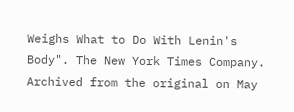Weighs What to Do With Lenin's Body". The New York Times Company. Archived from the original on May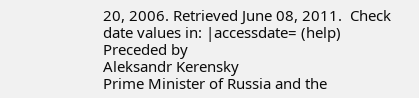20, 2006. Retrieved June 08, 2011.  Check date values in: |accessdate= (help)
Preceded by
Aleksandr Kerensky
Prime Minister of Russia and the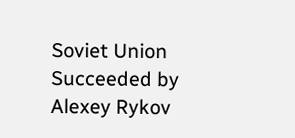Soviet Union
Succeeded by
Alexey Rykov